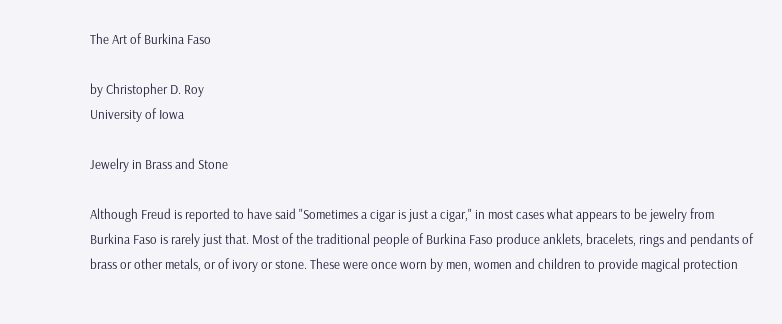The Art of Burkina Faso

by Christopher D. Roy
University of Iowa

Jewelry in Brass and Stone

Although Freud is reported to have said "Sometimes a cigar is just a cigar," in most cases what appears to be jewelry from Burkina Faso is rarely just that. Most of the traditional people of Burkina Faso produce anklets, bracelets, rings and pendants of brass or other metals, or of ivory or stone. These were once worn by men, women and children to provide magical protection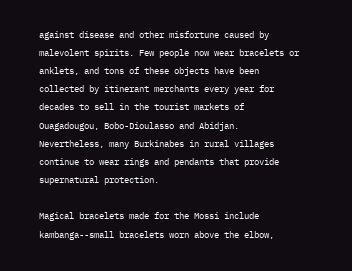against disease and other misfortune caused by malevolent spirits. Few people now wear bracelets or anklets, and tons of these objects have been collected by itinerant merchants every year for decades to sell in the tourist markets of Ouagadougou, Bobo-Dioulasso and Abidjan. Nevertheless, many Burkinabes in rural villages continue to wear rings and pendants that provide supernatural protection.

Magical bracelets made for the Mossi include kambanga--small bracelets worn above the elbow,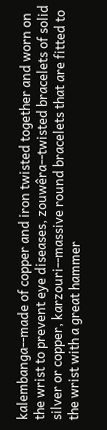kalembanga--made of copper and iron twisted together and worn on the wrist to prevent eye diseases, zouwêra--twisted bracelets of solid silver or copper, karzouri--massive round bracelets that are fitted to the wrist with a great hammer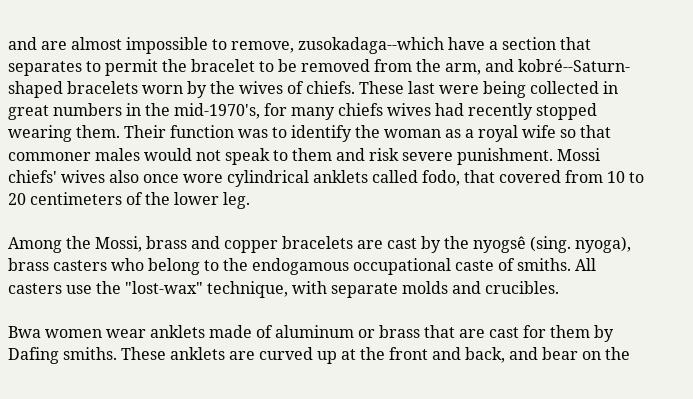and are almost impossible to remove, zusokadaga--which have a section that separates to permit the bracelet to be removed from the arm, and kobré--Saturn-shaped bracelets worn by the wives of chiefs. These last were being collected in great numbers in the mid-1970's, for many chiefs wives had recently stopped wearing them. Their function was to identify the woman as a royal wife so that commoner males would not speak to them and risk severe punishment. Mossi chiefs' wives also once wore cylindrical anklets called fodo, that covered from 10 to 20 centimeters of the lower leg.

Among the Mossi, brass and copper bracelets are cast by the nyogsê (sing. nyoga), brass casters who belong to the endogamous occupational caste of smiths. All casters use the "lost-wax" technique, with separate molds and crucibles.

Bwa women wear anklets made of aluminum or brass that are cast for them by Dafing smiths. These anklets are curved up at the front and back, and bear on the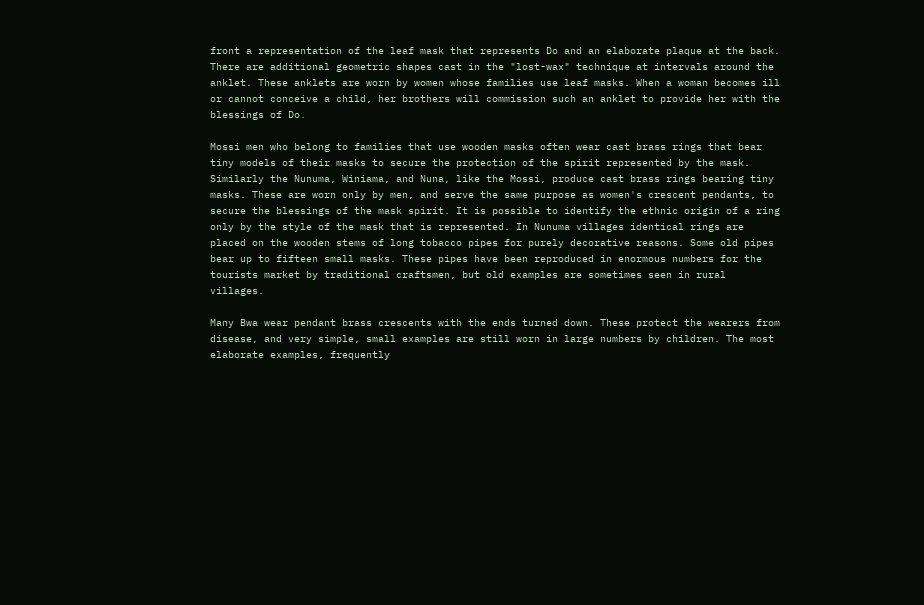front a representation of the leaf mask that represents Do and an elaborate plaque at the back. There are additional geometric shapes cast in the "lost-wax" technique at intervals around the anklet. These anklets are worn by women whose families use leaf masks. When a woman becomes ill or cannot conceive a child, her brothers will commission such an anklet to provide her with the blessings of Do.

Mossi men who belong to families that use wooden masks often wear cast brass rings that bear tiny models of their masks to secure the protection of the spirit represented by the mask. Similarly the Nunuma, Winiama, and Nuna, like the Mossi, produce cast brass rings bearing tiny masks. These are worn only by men, and serve the same purpose as women's crescent pendants, to secure the blessings of the mask spirit. It is possible to identify the ethnic origin of a ring only by the style of the mask that is represented. In Nunuma villages identical rings are placed on the wooden stems of long tobacco pipes for purely decorative reasons. Some old pipes bear up to fifteen small masks. These pipes have been reproduced in enormous numbers for the tourists market by traditional craftsmen, but old examples are sometimes seen in rural villages.

Many Bwa wear pendant brass crescents with the ends turned down. These protect the wearers from disease, and very simple, small examples are still worn in large numbers by children. The most elaborate examples, frequently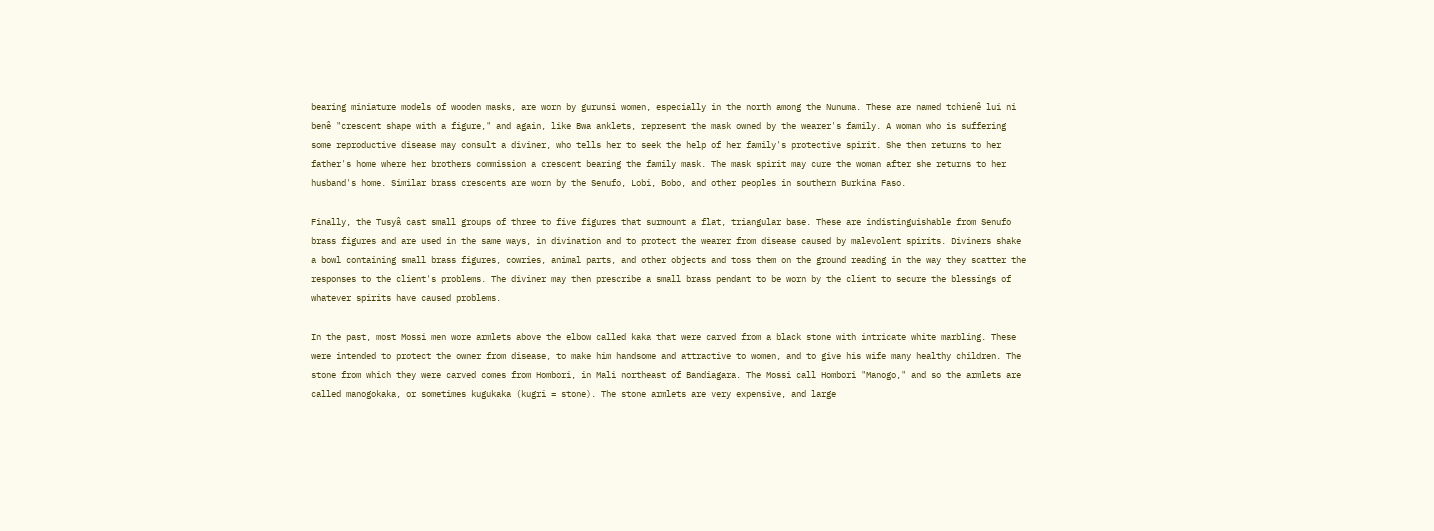bearing miniature models of wooden masks, are worn by gurunsi women, especially in the north among the Nunuma. These are named tchienê lui ni benê "crescent shape with a figure," and again, like Bwa anklets, represent the mask owned by the wearer's family. A woman who is suffering some reproductive disease may consult a diviner, who tells her to seek the help of her family's protective spirit. She then returns to her father's home where her brothers commission a crescent bearing the family mask. The mask spirit may cure the woman after she returns to her husband's home. Similar brass crescents are worn by the Senufo, Lobi, Bobo, and other peoples in southern Burkina Faso.

Finally, the Tusyâ cast small groups of three to five figures that surmount a flat, triangular base. These are indistinguishable from Senufo brass figures and are used in the same ways, in divination and to protect the wearer from disease caused by malevolent spirits. Diviners shake a bowl containing small brass figures, cowries, animal parts, and other objects and toss them on the ground reading in the way they scatter the responses to the client's problems. The diviner may then prescribe a small brass pendant to be worn by the client to secure the blessings of whatever spirits have caused problems.

In the past, most Mossi men wore armlets above the elbow called kaka that were carved from a black stone with intricate white marbling. These were intended to protect the owner from disease, to make him handsome and attractive to women, and to give his wife many healthy children. The stone from which they were carved comes from Hombori, in Mali northeast of Bandiagara. The Mossi call Hombori "Manogo," and so the armlets are called manogokaka, or sometimes kugukaka (kugri = stone). The stone armlets are very expensive, and large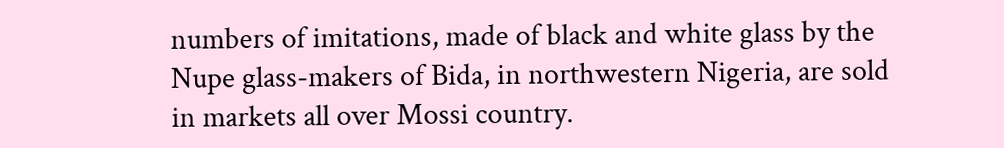numbers of imitations, made of black and white glass by the Nupe glass-makers of Bida, in northwestern Nigeria, are sold in markets all over Mossi country.